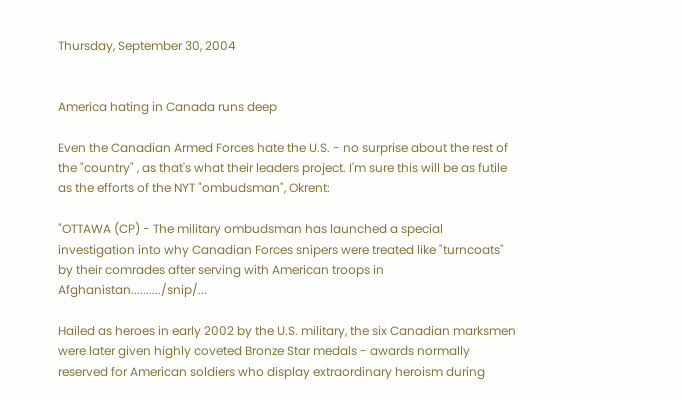Thursday, September 30, 2004


America hating in Canada runs deep

Even the Canadian Armed Forces hate the U.S. - no surprise about the rest of the "country" , as that's what their leaders project. I'm sure this will be as futile as the efforts of the NYT "ombudsman", Okrent:

"OTTAWA (CP) - The military ombudsman has launched a special investigation into why Canadian Forces snipers were treated like "turncoats" by their comrades after serving with American troops in Afghanistan........../snip/...

Hailed as heroes in early 2002 by the U.S. military, the six Canadian marksmen were later given highly coveted Bronze Star medals - awards normally reserved for American soldiers who display extraordinary heroism during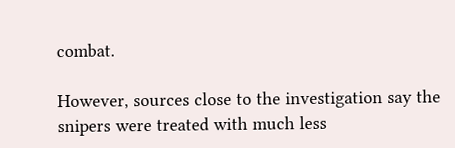combat.

However, sources close to the investigation say the snipers were treated with much less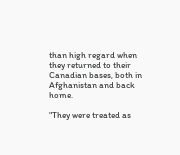than high regard when they returned to their Canadian bases, both in Afghanistan and back home.

"They were treated as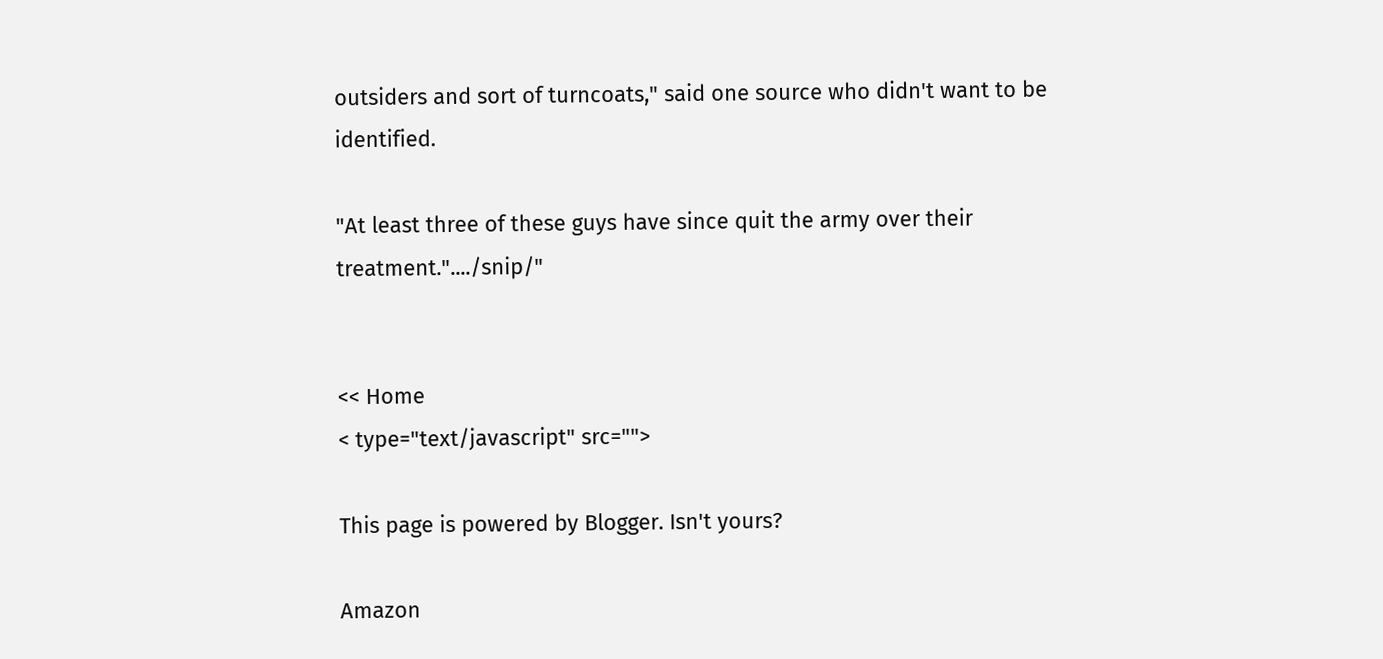outsiders and sort of turncoats," said one source who didn't want to be identified.

"At least three of these guys have since quit the army over their treatment."..../snip/"


<< Home
< type="text/javascript" src="">

This page is powered by Blogger. Isn't yours?

Amazon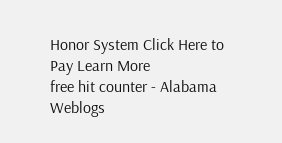Honor System Click Here to Pay Learn More
free hit counter - Alabama Weblogs